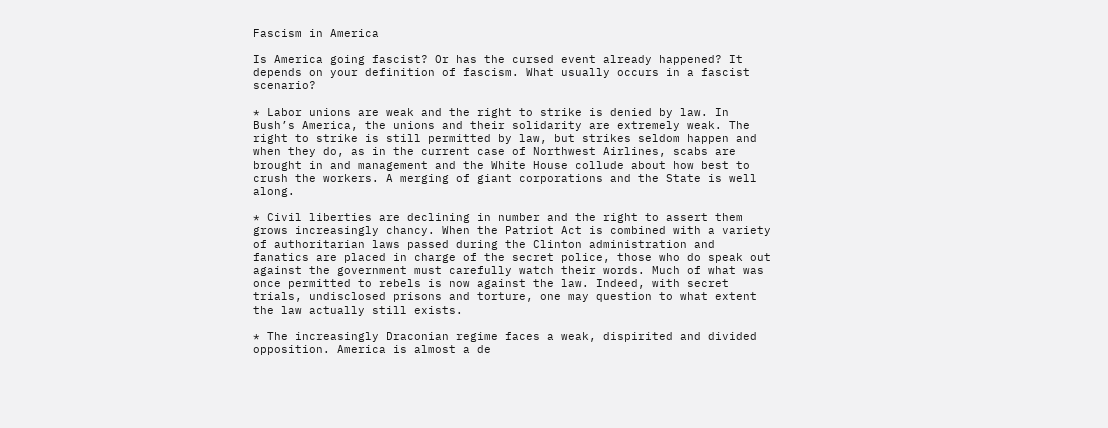Fascism in America

Is America going fascist? Or has the cursed event already happened? It depends on your definition of fascism. What usually occurs in a fascist scenario?

* Labor unions are weak and the right to strike is denied by law. In Bush’s America, the unions and their solidarity are extremely weak. The right to strike is still permitted by law, but strikes seldom happen and when they do, as in the current case of Northwest Airlines, scabs are brought in and management and the White House collude about how best to crush the workers. A merging of giant corporations and the State is well along.

* Civil liberties are declining in number and the right to assert them grows increasingly chancy. When the Patriot Act is combined with a variety of authoritarian laws passed during the Clinton administration and fanatics are placed in charge of the secret police, those who do speak out against the government must carefully watch their words. Much of what was once permitted to rebels is now against the law. Indeed, with secret trials, undisclosed prisons and torture, one may question to what extent the law actually still exists.

* The increasingly Draconian regime faces a weak, dispirited and divided opposition. America is almost a de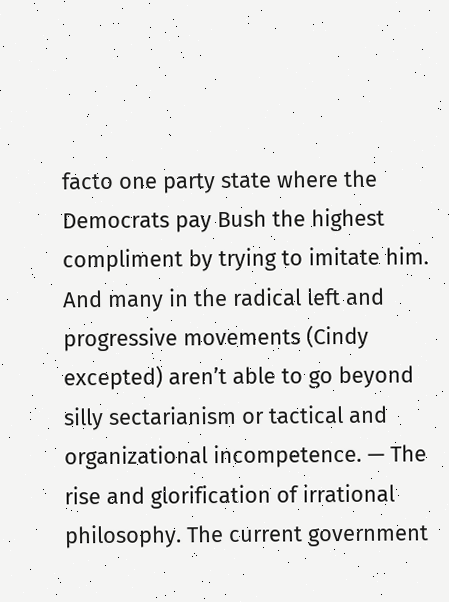facto one party state where the Democrats pay Bush the highest compliment by trying to imitate him. And many in the radical left and progressive movements (Cindy excepted) aren’t able to go beyond silly sectarianism or tactical and organizational incompetence. — The rise and glorification of irrational philosophy. The current government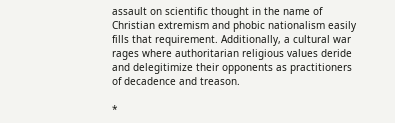assault on scientific thought in the name of Christian extremism and phobic nationalism easily fills that requirement. Additionally, a cultural war rages where authoritarian religious values deride and delegitimize their opponents as practitioners of decadence and treason.

*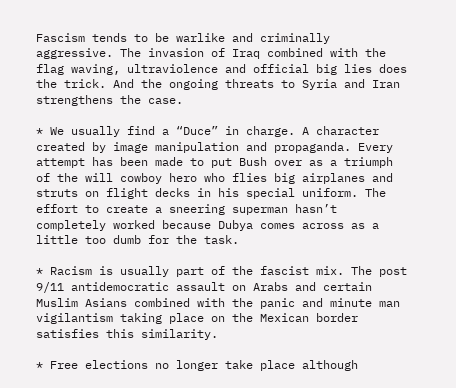Fascism tends to be warlike and criminally aggressive. The invasion of Iraq combined with the flag waving, ultraviolence and official big lies does the trick. And the ongoing threats to Syria and Iran strengthens the case.

* We usually find a “Duce” in charge. A character created by image manipulation and propaganda. Every attempt has been made to put Bush over as a triumph of the will cowboy hero who flies big airplanes and struts on flight decks in his special uniform. The effort to create a sneering superman hasn’t completely worked because Dubya comes across as a little too dumb for the task.

* Racism is usually part of the fascist mix. The post 9/11 antidemocratic assault on Arabs and certain Muslim Asians combined with the panic and minute man vigilantism taking place on the Mexican border satisfies this similarity.

* Free elections no longer take place although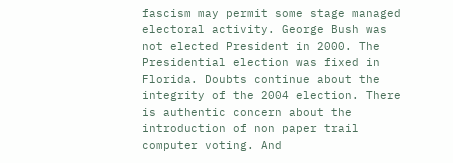fascism may permit some stage managed electoral activity. George Bush was not elected President in 2000. The Presidential election was fixed in Florida. Doubts continue about the integrity of the 2004 election. There is authentic concern about the introduction of non paper trail computer voting. And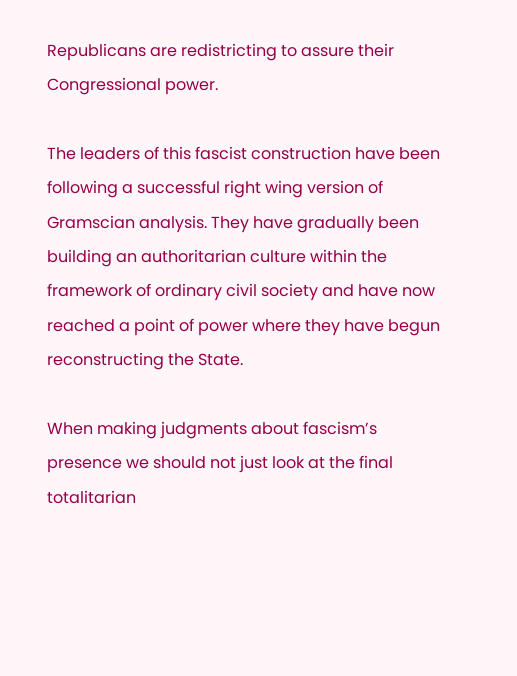Republicans are redistricting to assure their Congressional power.

The leaders of this fascist construction have been following a successful right wing version of Gramscian analysis. They have gradually been building an authoritarian culture within the framework of ordinary civil society and have now reached a point of power where they have begun reconstructing the State.

When making judgments about fascism’s presence we should not just look at the final totalitarian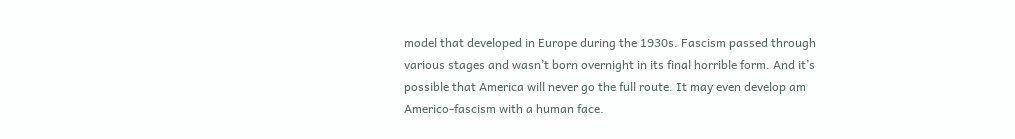model that developed in Europe during the 1930s. Fascism passed through various stages and wasn’t born overnight in its final horrible form. And it’s possible that America will never go the full route. It may even develop am Americo-fascism with a human face.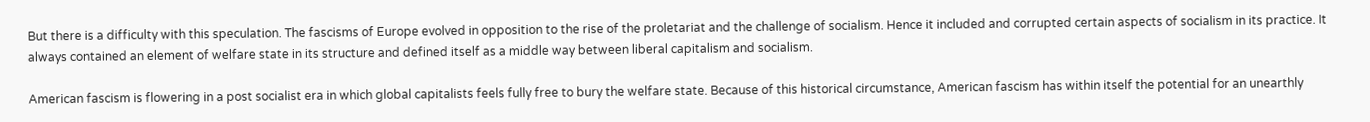But there is a difficulty with this speculation. The fascisms of Europe evolved in opposition to the rise of the proletariat and the challenge of socialism. Hence it included and corrupted certain aspects of socialism in its practice. It always contained an element of welfare state in its structure and defined itself as a middle way between liberal capitalism and socialism.

American fascism is flowering in a post socialist era in which global capitalists feels fully free to bury the welfare state. Because of this historical circumstance, American fascism has within itself the potential for an unearthly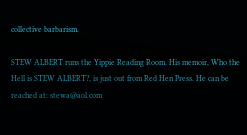collective barbarism.

STEW ALBERT runs the Yippie Reading Room. His memoir, Who the Hell is STEW ALBERT?, is just out from Red Hen Press. He can be reached at: stewa@aol.com